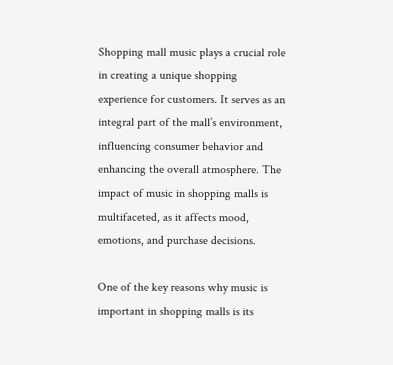Shopping mall music plays a crucial role in creating a unique shopping experience for customers. It serves as an integral part of the mall’s environment, influencing consumer behavior and enhancing the overall atmosphere. The impact of music in shopping malls is multifaceted, as it affects mood, emotions, and purchase decisions.

One of the key reasons why music is important in shopping malls is its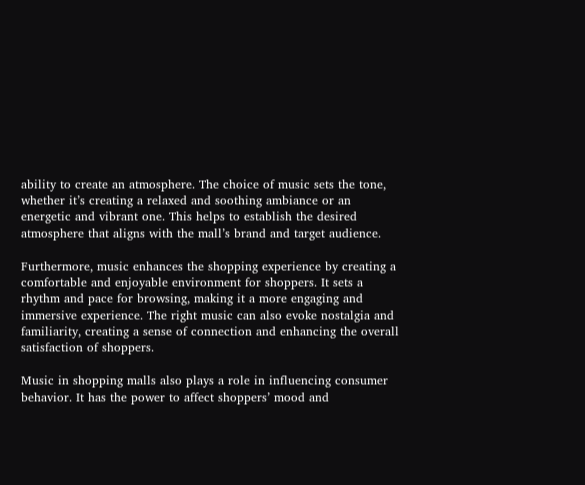ability to create an atmosphere. The choice of music sets the tone, whether it’s creating a relaxed and soothing ambiance or an energetic and vibrant one. This helps to establish the desired atmosphere that aligns with the mall’s brand and target audience.

Furthermore, music enhances the shopping experience by creating a comfortable and enjoyable environment for shoppers. It sets a rhythm and pace for browsing, making it a more engaging and immersive experience. The right music can also evoke nostalgia and familiarity, creating a sense of connection and enhancing the overall satisfaction of shoppers.

Music in shopping malls also plays a role in influencing consumer behavior. It has the power to affect shoppers’ mood and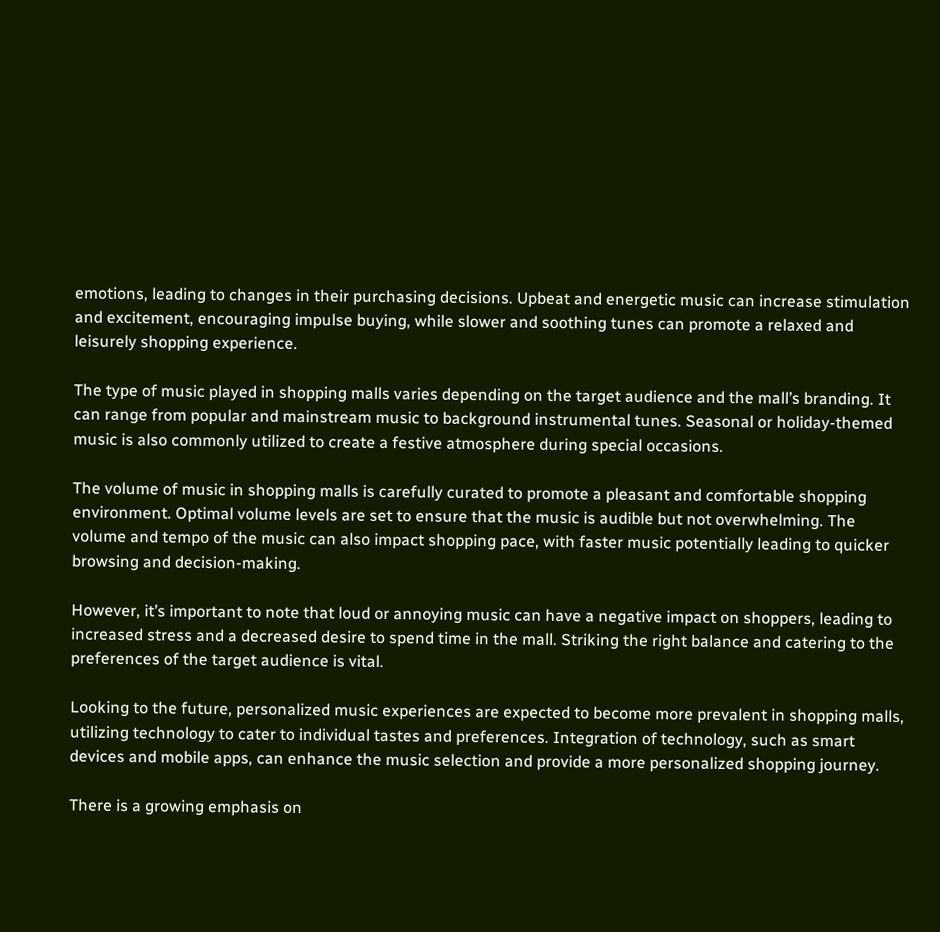emotions, leading to changes in their purchasing decisions. Upbeat and energetic music can increase stimulation and excitement, encouraging impulse buying, while slower and soothing tunes can promote a relaxed and leisurely shopping experience.

The type of music played in shopping malls varies depending on the target audience and the mall’s branding. It can range from popular and mainstream music to background instrumental tunes. Seasonal or holiday-themed music is also commonly utilized to create a festive atmosphere during special occasions.

The volume of music in shopping malls is carefully curated to promote a pleasant and comfortable shopping environment. Optimal volume levels are set to ensure that the music is audible but not overwhelming. The volume and tempo of the music can also impact shopping pace, with faster music potentially leading to quicker browsing and decision-making.

However, it’s important to note that loud or annoying music can have a negative impact on shoppers, leading to increased stress and a decreased desire to spend time in the mall. Striking the right balance and catering to the preferences of the target audience is vital.

Looking to the future, personalized music experiences are expected to become more prevalent in shopping malls, utilizing technology to cater to individual tastes and preferences. Integration of technology, such as smart devices and mobile apps, can enhance the music selection and provide a more personalized shopping journey.

There is a growing emphasis on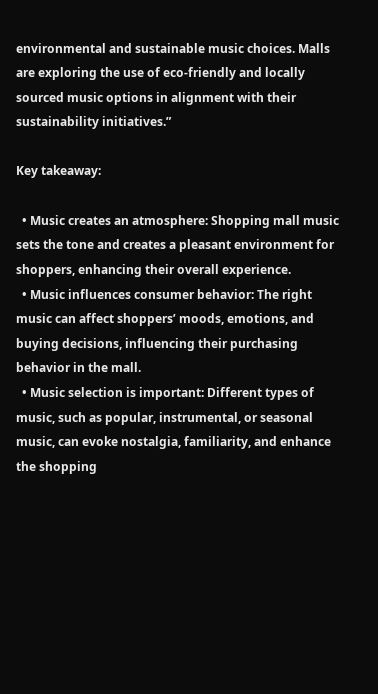environmental and sustainable music choices. Malls are exploring the use of eco-friendly and locally sourced music options in alignment with their sustainability initiatives.”

Key takeaway:

  • Music creates an atmosphere: Shopping mall music sets the tone and creates a pleasant environment for shoppers, enhancing their overall experience.
  • Music influences consumer behavior: The right music can affect shoppers’ moods, emotions, and buying decisions, influencing their purchasing behavior in the mall.
  • Music selection is important: Different types of music, such as popular, instrumental, or seasonal music, can evoke nostalgia, familiarity, and enhance the shopping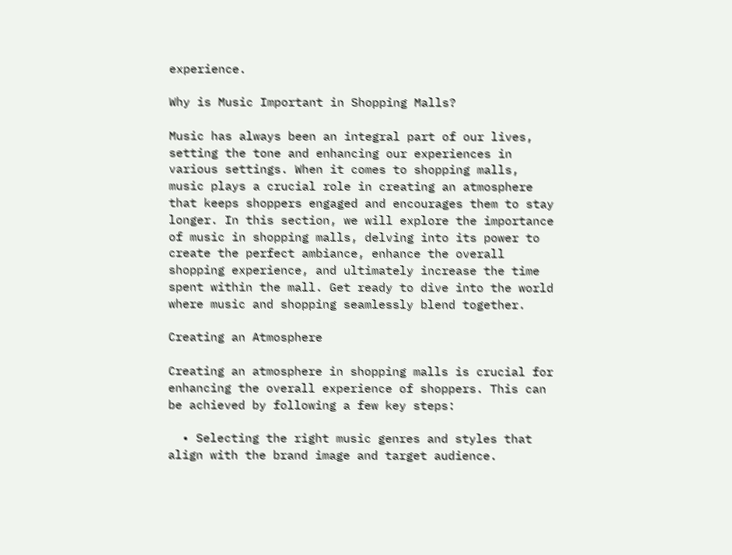experience.

Why is Music Important in Shopping Malls?

Music has always been an integral part of our lives, setting the tone and enhancing our experiences in various settings. When it comes to shopping malls, music plays a crucial role in creating an atmosphere that keeps shoppers engaged and encourages them to stay longer. In this section, we will explore the importance of music in shopping malls, delving into its power to create the perfect ambiance, enhance the overall shopping experience, and ultimately increase the time spent within the mall. Get ready to dive into the world where music and shopping seamlessly blend together.

Creating an Atmosphere

Creating an atmosphere in shopping malls is crucial for enhancing the overall experience of shoppers. This can be achieved by following a few key steps:

  • Selecting the right music genres and styles that align with the brand image and target audience.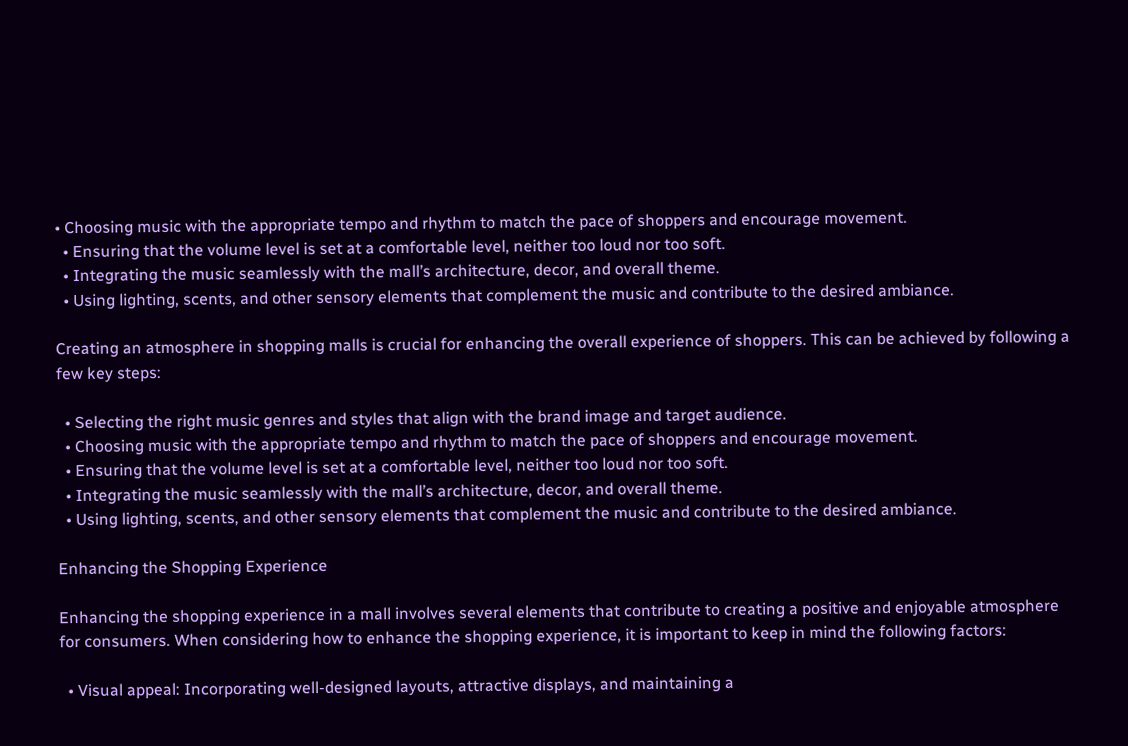• Choosing music with the appropriate tempo and rhythm to match the pace of shoppers and encourage movement.
  • Ensuring that the volume level is set at a comfortable level, neither too loud nor too soft.
  • Integrating the music seamlessly with the mall’s architecture, decor, and overall theme.
  • Using lighting, scents, and other sensory elements that complement the music and contribute to the desired ambiance.

Creating an atmosphere in shopping malls is crucial for enhancing the overall experience of shoppers. This can be achieved by following a few key steps:

  • Selecting the right music genres and styles that align with the brand image and target audience.
  • Choosing music with the appropriate tempo and rhythm to match the pace of shoppers and encourage movement.
  • Ensuring that the volume level is set at a comfortable level, neither too loud nor too soft.
  • Integrating the music seamlessly with the mall’s architecture, decor, and overall theme.
  • Using lighting, scents, and other sensory elements that complement the music and contribute to the desired ambiance.

Enhancing the Shopping Experience

Enhancing the shopping experience in a mall involves several elements that contribute to creating a positive and enjoyable atmosphere for consumers. When considering how to enhance the shopping experience, it is important to keep in mind the following factors:

  • Visual appeal: Incorporating well-designed layouts, attractive displays, and maintaining a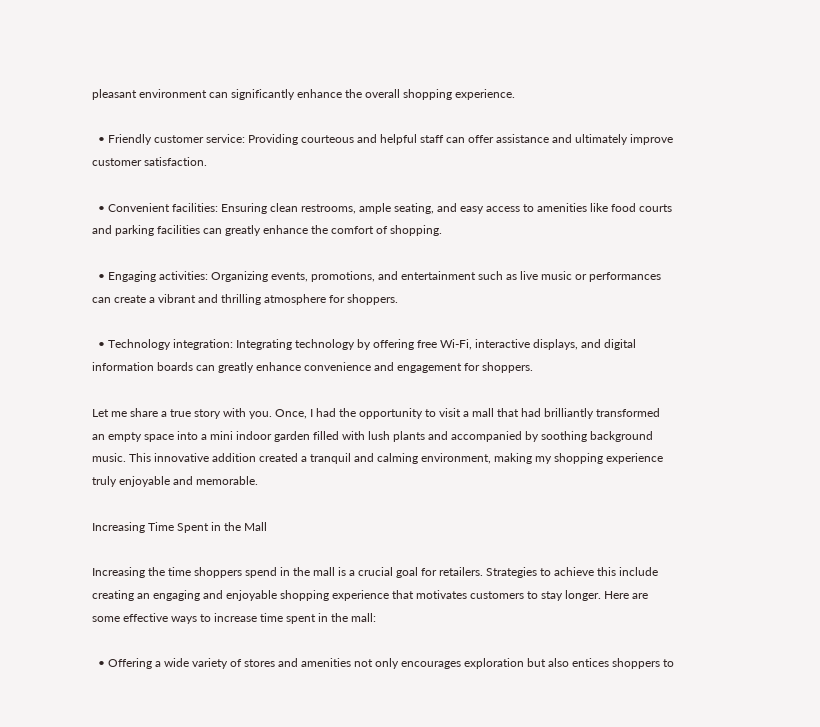pleasant environment can significantly enhance the overall shopping experience.

  • Friendly customer service: Providing courteous and helpful staff can offer assistance and ultimately improve customer satisfaction.

  • Convenient facilities: Ensuring clean restrooms, ample seating, and easy access to amenities like food courts and parking facilities can greatly enhance the comfort of shopping.

  • Engaging activities: Organizing events, promotions, and entertainment such as live music or performances can create a vibrant and thrilling atmosphere for shoppers.

  • Technology integration: Integrating technology by offering free Wi-Fi, interactive displays, and digital information boards can greatly enhance convenience and engagement for shoppers.

Let me share a true story with you. Once, I had the opportunity to visit a mall that had brilliantly transformed an empty space into a mini indoor garden filled with lush plants and accompanied by soothing background music. This innovative addition created a tranquil and calming environment, making my shopping experience truly enjoyable and memorable.

Increasing Time Spent in the Mall

Increasing the time shoppers spend in the mall is a crucial goal for retailers. Strategies to achieve this include creating an engaging and enjoyable shopping experience that motivates customers to stay longer. Here are some effective ways to increase time spent in the mall:

  • Offering a wide variety of stores and amenities not only encourages exploration but also entices shoppers to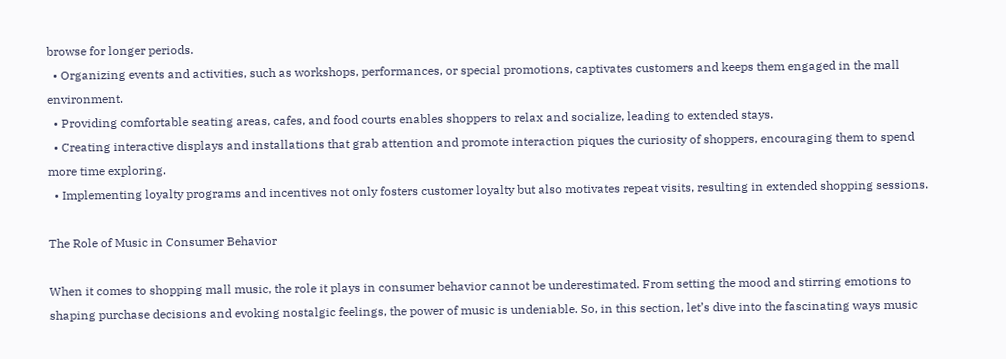browse for longer periods.
  • Organizing events and activities, such as workshops, performances, or special promotions, captivates customers and keeps them engaged in the mall environment.
  • Providing comfortable seating areas, cafes, and food courts enables shoppers to relax and socialize, leading to extended stays.
  • Creating interactive displays and installations that grab attention and promote interaction piques the curiosity of shoppers, encouraging them to spend more time exploring.
  • Implementing loyalty programs and incentives not only fosters customer loyalty but also motivates repeat visits, resulting in extended shopping sessions.

The Role of Music in Consumer Behavior

When it comes to shopping mall music, the role it plays in consumer behavior cannot be underestimated. From setting the mood and stirring emotions to shaping purchase decisions and evoking nostalgic feelings, the power of music is undeniable. So, in this section, let’s dive into the fascinating ways music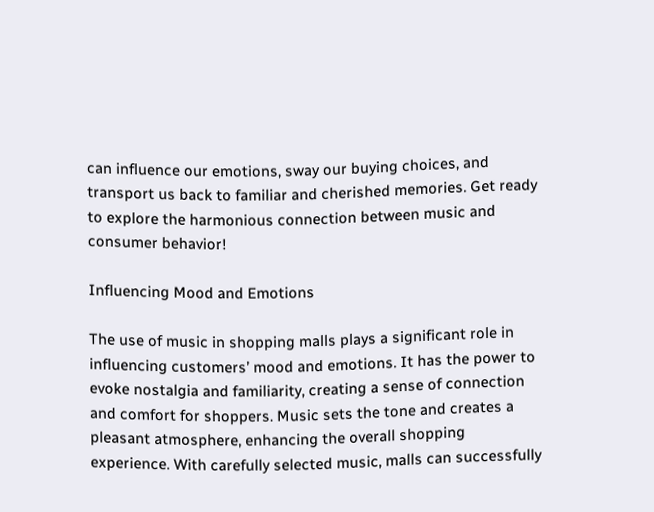can influence our emotions, sway our buying choices, and transport us back to familiar and cherished memories. Get ready to explore the harmonious connection between music and consumer behavior!

Influencing Mood and Emotions

The use of music in shopping malls plays a significant role in influencing customers’ mood and emotions. It has the power to evoke nostalgia and familiarity, creating a sense of connection and comfort for shoppers. Music sets the tone and creates a pleasant atmosphere, enhancing the overall shopping experience. With carefully selected music, malls can successfully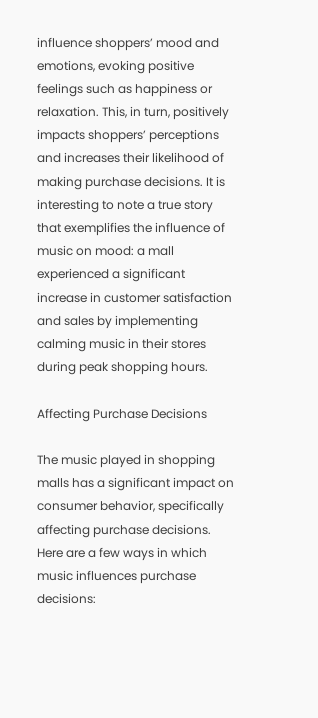influence shoppers’ mood and emotions, evoking positive feelings such as happiness or relaxation. This, in turn, positively impacts shoppers’ perceptions and increases their likelihood of making purchase decisions. It is interesting to note a true story that exemplifies the influence of music on mood: a mall experienced a significant increase in customer satisfaction and sales by implementing calming music in their stores during peak shopping hours.

Affecting Purchase Decisions

The music played in shopping malls has a significant impact on consumer behavior, specifically affecting purchase decisions. Here are a few ways in which music influences purchase decisions: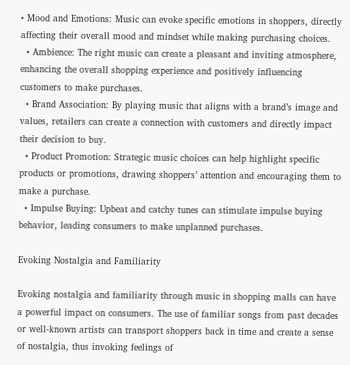• Mood and Emotions: Music can evoke specific emotions in shoppers, directly affecting their overall mood and mindset while making purchasing choices.
  • Ambience: The right music can create a pleasant and inviting atmosphere, enhancing the overall shopping experience and positively influencing customers to make purchases.
  • Brand Association: By playing music that aligns with a brand’s image and values, retailers can create a connection with customers and directly impact their decision to buy.
  • Product Promotion: Strategic music choices can help highlight specific products or promotions, drawing shoppers’ attention and encouraging them to make a purchase.
  • Impulse Buying: Upbeat and catchy tunes can stimulate impulse buying behavior, leading consumers to make unplanned purchases.

Evoking Nostalgia and Familiarity

Evoking nostalgia and familiarity through music in shopping malls can have a powerful impact on consumers. The use of familiar songs from past decades or well-known artists can transport shoppers back in time and create a sense of nostalgia, thus invoking feelings of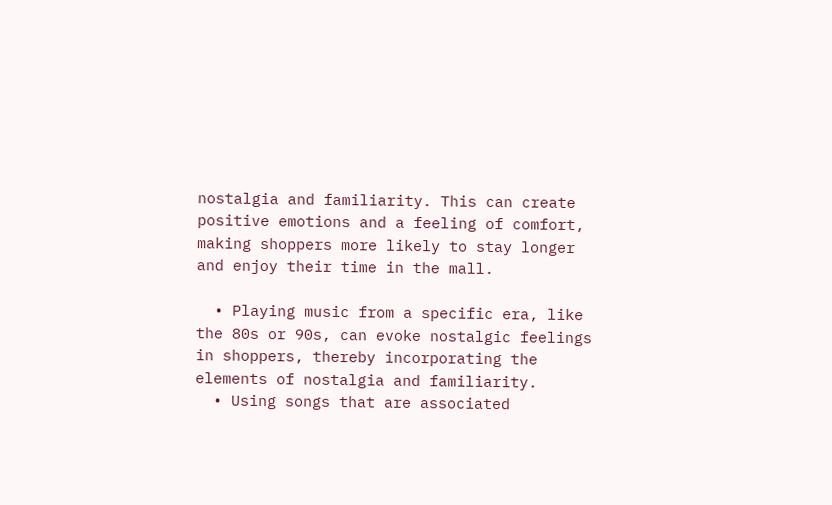nostalgia and familiarity. This can create positive emotions and a feeling of comfort, making shoppers more likely to stay longer and enjoy their time in the mall.

  • Playing music from a specific era, like the 80s or 90s, can evoke nostalgic feelings in shoppers, thereby incorporating the elements of nostalgia and familiarity.
  • Using songs that are associated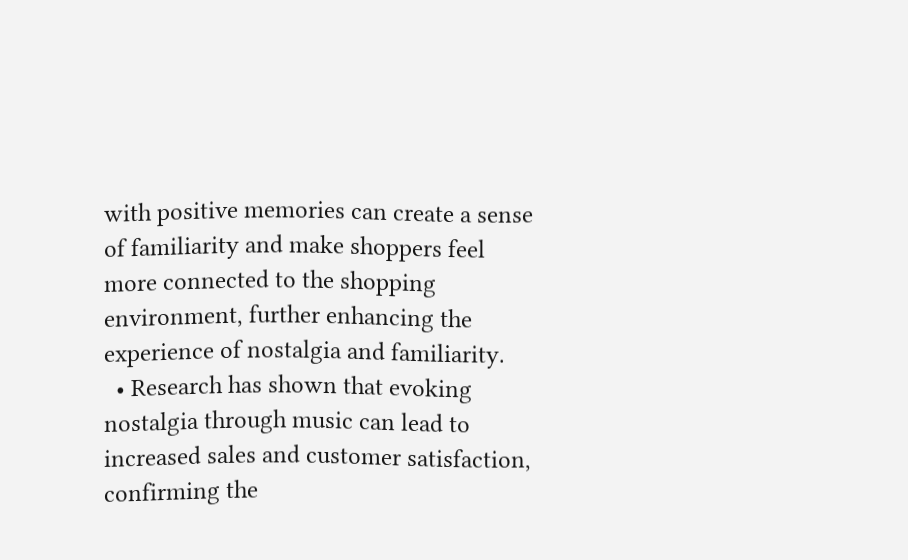with positive memories can create a sense of familiarity and make shoppers feel more connected to the shopping environment, further enhancing the experience of nostalgia and familiarity.
  • Research has shown that evoking nostalgia through music can lead to increased sales and customer satisfaction, confirming the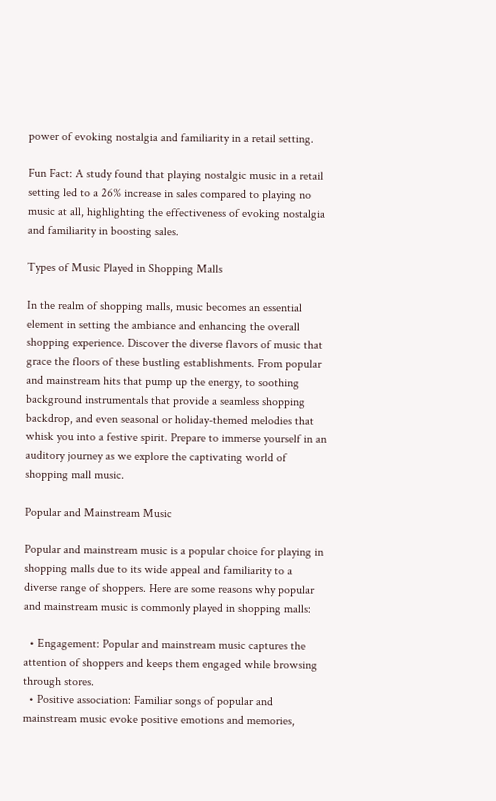power of evoking nostalgia and familiarity in a retail setting.

Fun Fact: A study found that playing nostalgic music in a retail setting led to a 26% increase in sales compared to playing no music at all, highlighting the effectiveness of evoking nostalgia and familiarity in boosting sales.

Types of Music Played in Shopping Malls

In the realm of shopping malls, music becomes an essential element in setting the ambiance and enhancing the overall shopping experience. Discover the diverse flavors of music that grace the floors of these bustling establishments. From popular and mainstream hits that pump up the energy, to soothing background instrumentals that provide a seamless shopping backdrop, and even seasonal or holiday-themed melodies that whisk you into a festive spirit. Prepare to immerse yourself in an auditory journey as we explore the captivating world of shopping mall music.

Popular and Mainstream Music

Popular and mainstream music is a popular choice for playing in shopping malls due to its wide appeal and familiarity to a diverse range of shoppers. Here are some reasons why popular and mainstream music is commonly played in shopping malls:

  • Engagement: Popular and mainstream music captures the attention of shoppers and keeps them engaged while browsing through stores.
  • Positive association: Familiar songs of popular and mainstream music evoke positive emotions and memories,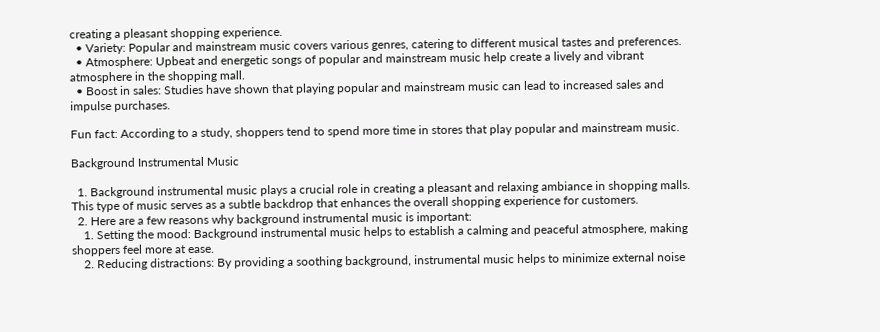creating a pleasant shopping experience.
  • Variety: Popular and mainstream music covers various genres, catering to different musical tastes and preferences.
  • Atmosphere: Upbeat and energetic songs of popular and mainstream music help create a lively and vibrant atmosphere in the shopping mall.
  • Boost in sales: Studies have shown that playing popular and mainstream music can lead to increased sales and impulse purchases.

Fun fact: According to a study, shoppers tend to spend more time in stores that play popular and mainstream music.

Background Instrumental Music

  1. Background instrumental music plays a crucial role in creating a pleasant and relaxing ambiance in shopping malls. This type of music serves as a subtle backdrop that enhances the overall shopping experience for customers.
  2. Here are a few reasons why background instrumental music is important:
    1. Setting the mood: Background instrumental music helps to establish a calming and peaceful atmosphere, making shoppers feel more at ease.
    2. Reducing distractions: By providing a soothing background, instrumental music helps to minimize external noise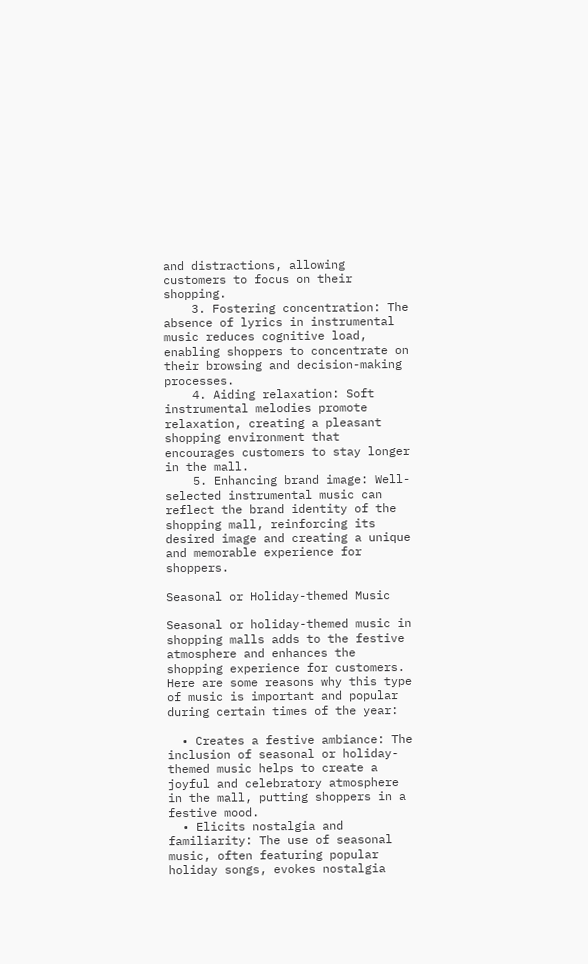and distractions, allowing customers to focus on their shopping.
    3. Fostering concentration: The absence of lyrics in instrumental music reduces cognitive load, enabling shoppers to concentrate on their browsing and decision-making processes.
    4. Aiding relaxation: Soft instrumental melodies promote relaxation, creating a pleasant shopping environment that encourages customers to stay longer in the mall.
    5. Enhancing brand image: Well-selected instrumental music can reflect the brand identity of the shopping mall, reinforcing its desired image and creating a unique and memorable experience for shoppers.

Seasonal or Holiday-themed Music

Seasonal or holiday-themed music in shopping malls adds to the festive atmosphere and enhances the shopping experience for customers. Here are some reasons why this type of music is important and popular during certain times of the year:

  • Creates a festive ambiance: The inclusion of seasonal or holiday-themed music helps to create a joyful and celebratory atmosphere in the mall, putting shoppers in a festive mood.
  • Elicits nostalgia and familiarity: The use of seasonal music, often featuring popular holiday songs, evokes nostalgia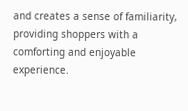and creates a sense of familiarity, providing shoppers with a comforting and enjoyable experience.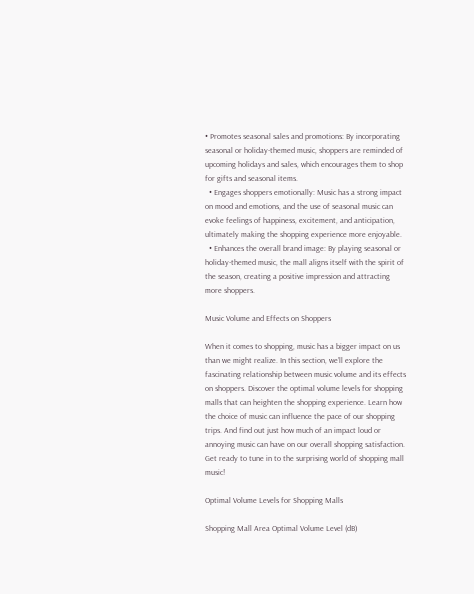• Promotes seasonal sales and promotions: By incorporating seasonal or holiday-themed music, shoppers are reminded of upcoming holidays and sales, which encourages them to shop for gifts and seasonal items.
  • Engages shoppers emotionally: Music has a strong impact on mood and emotions, and the use of seasonal music can evoke feelings of happiness, excitement, and anticipation, ultimately making the shopping experience more enjoyable.
  • Enhances the overall brand image: By playing seasonal or holiday-themed music, the mall aligns itself with the spirit of the season, creating a positive impression and attracting more shoppers.

Music Volume and Effects on Shoppers

When it comes to shopping, music has a bigger impact on us than we might realize. In this section, we’ll explore the fascinating relationship between music volume and its effects on shoppers. Discover the optimal volume levels for shopping malls that can heighten the shopping experience. Learn how the choice of music can influence the pace of our shopping trips. And find out just how much of an impact loud or annoying music can have on our overall shopping satisfaction. Get ready to tune in to the surprising world of shopping mall music!

Optimal Volume Levels for Shopping Malls

Shopping Mall Area Optimal Volume Level (dB)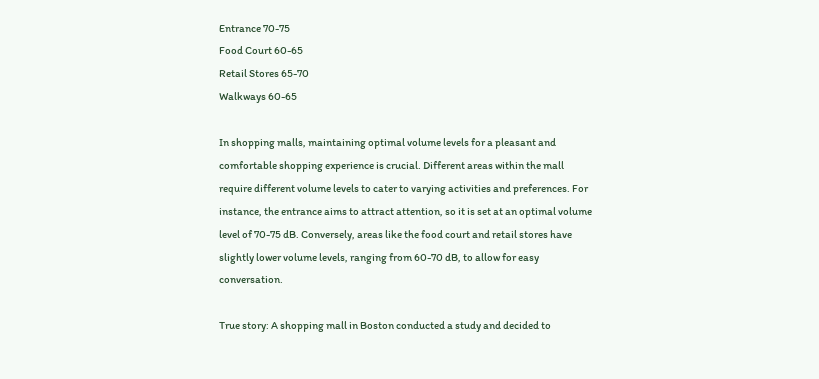Entrance 70-75
Food Court 60-65
Retail Stores 65-70
Walkways 60-65

In shopping malls, maintaining optimal volume levels for a pleasant and comfortable shopping experience is crucial. Different areas within the mall require different volume levels to cater to varying activities and preferences. For instance, the entrance aims to attract attention, so it is set at an optimal volume level of 70-75 dB. Conversely, areas like the food court and retail stores have slightly lower volume levels, ranging from 60-70 dB, to allow for easy conversation.

True story: A shopping mall in Boston conducted a study and decided to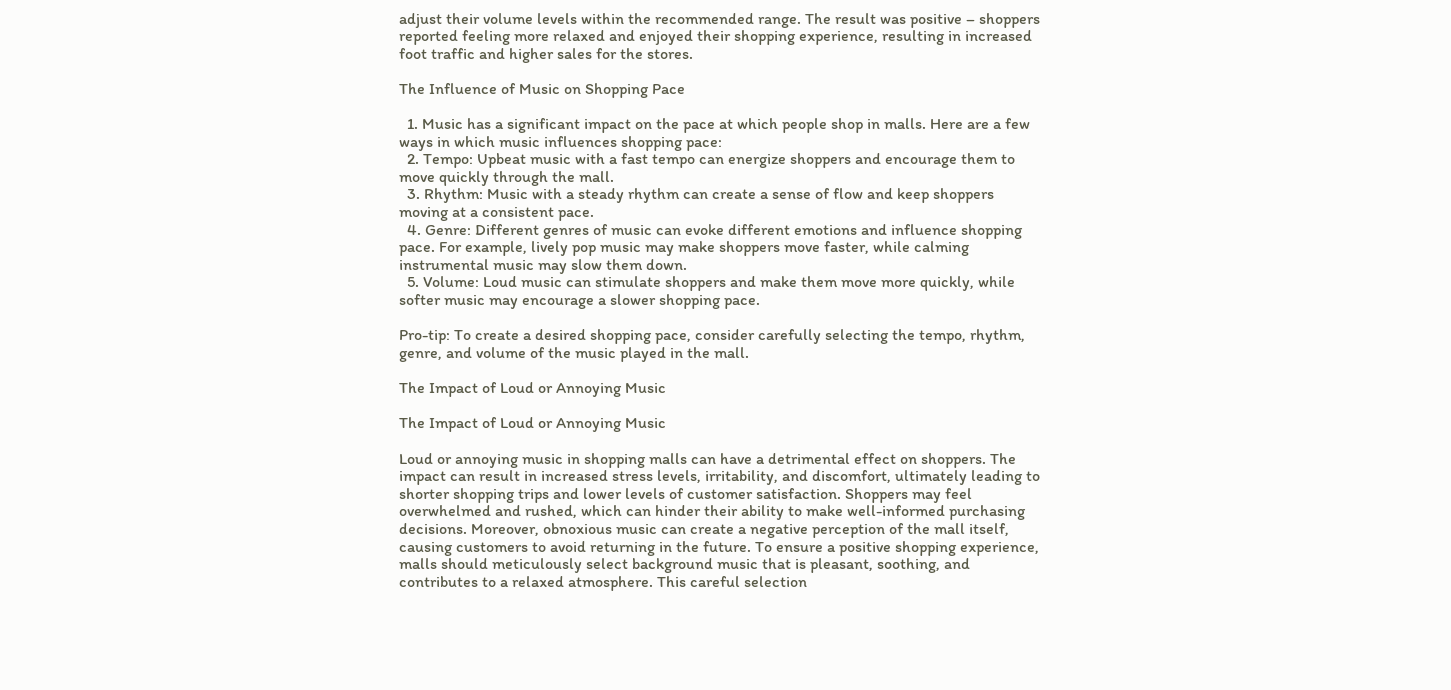adjust their volume levels within the recommended range. The result was positive – shoppers reported feeling more relaxed and enjoyed their shopping experience, resulting in increased foot traffic and higher sales for the stores.

The Influence of Music on Shopping Pace

  1. Music has a significant impact on the pace at which people shop in malls. Here are a few ways in which music influences shopping pace:
  2. Tempo: Upbeat music with a fast tempo can energize shoppers and encourage them to move quickly through the mall.
  3. Rhythm: Music with a steady rhythm can create a sense of flow and keep shoppers moving at a consistent pace.
  4. Genre: Different genres of music can evoke different emotions and influence shopping pace. For example, lively pop music may make shoppers move faster, while calming instrumental music may slow them down.
  5. Volume: Loud music can stimulate shoppers and make them move more quickly, while softer music may encourage a slower shopping pace.

Pro-tip: To create a desired shopping pace, consider carefully selecting the tempo, rhythm, genre, and volume of the music played in the mall.

The Impact of Loud or Annoying Music

The Impact of Loud or Annoying Music

Loud or annoying music in shopping malls can have a detrimental effect on shoppers. The impact can result in increased stress levels, irritability, and discomfort, ultimately leading to shorter shopping trips and lower levels of customer satisfaction. Shoppers may feel overwhelmed and rushed, which can hinder their ability to make well-informed purchasing decisions. Moreover, obnoxious music can create a negative perception of the mall itself, causing customers to avoid returning in the future. To ensure a positive shopping experience, malls should meticulously select background music that is pleasant, soothing, and contributes to a relaxed atmosphere. This careful selection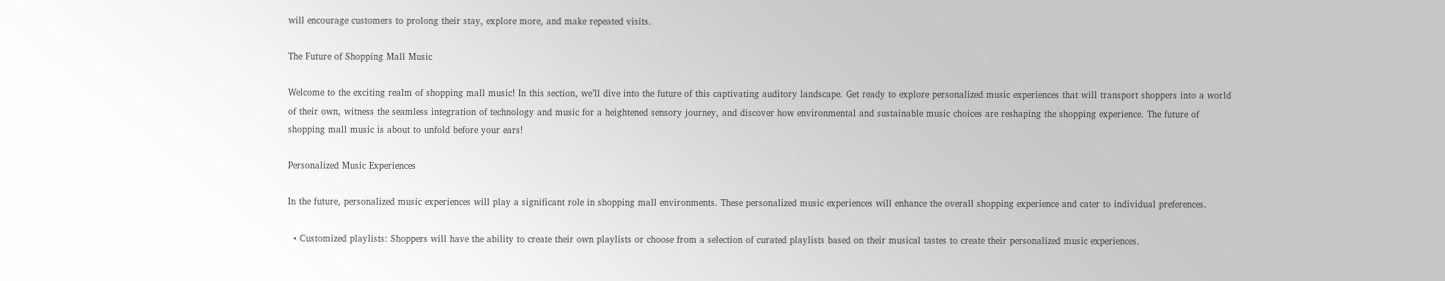will encourage customers to prolong their stay, explore more, and make repeated visits.

The Future of Shopping Mall Music

Welcome to the exciting realm of shopping mall music! In this section, we’ll dive into the future of this captivating auditory landscape. Get ready to explore personalized music experiences that will transport shoppers into a world of their own, witness the seamless integration of technology and music for a heightened sensory journey, and discover how environmental and sustainable music choices are reshaping the shopping experience. The future of shopping mall music is about to unfold before your ears!

Personalized Music Experiences

In the future, personalized music experiences will play a significant role in shopping mall environments. These personalized music experiences will enhance the overall shopping experience and cater to individual preferences.

  • Customized playlists: Shoppers will have the ability to create their own playlists or choose from a selection of curated playlists based on their musical tastes to create their personalized music experiences.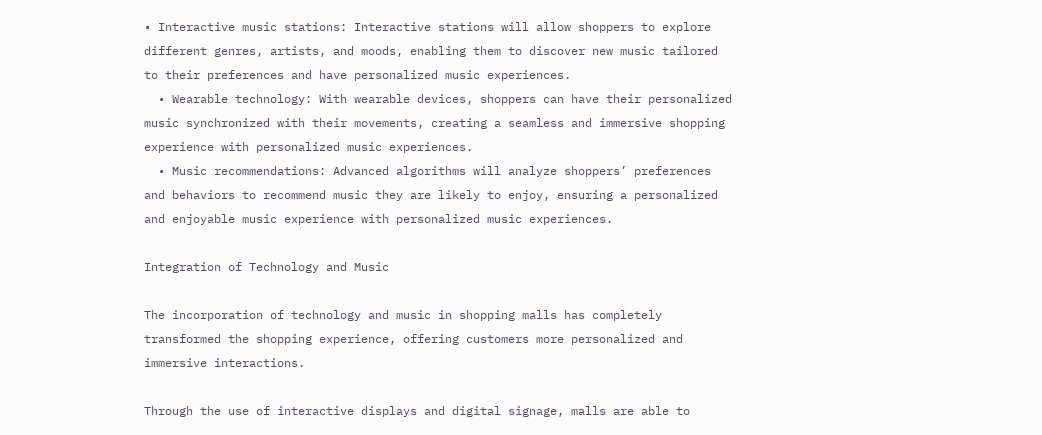• Interactive music stations: Interactive stations will allow shoppers to explore different genres, artists, and moods, enabling them to discover new music tailored to their preferences and have personalized music experiences.
  • Wearable technology: With wearable devices, shoppers can have their personalized music synchronized with their movements, creating a seamless and immersive shopping experience with personalized music experiences.
  • Music recommendations: Advanced algorithms will analyze shoppers’ preferences and behaviors to recommend music they are likely to enjoy, ensuring a personalized and enjoyable music experience with personalized music experiences.

Integration of Technology and Music

The incorporation of technology and music in shopping malls has completely transformed the shopping experience, offering customers more personalized and immersive interactions.

Through the use of interactive displays and digital signage, malls are able to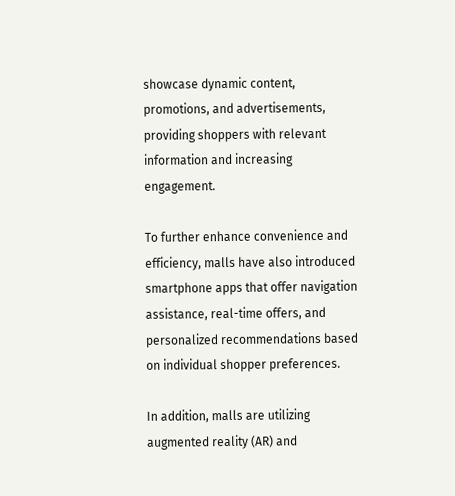showcase dynamic content, promotions, and advertisements, providing shoppers with relevant information and increasing engagement.

To further enhance convenience and efficiency, malls have also introduced smartphone apps that offer navigation assistance, real-time offers, and personalized recommendations based on individual shopper preferences.

In addition, malls are utilizing augmented reality (AR) and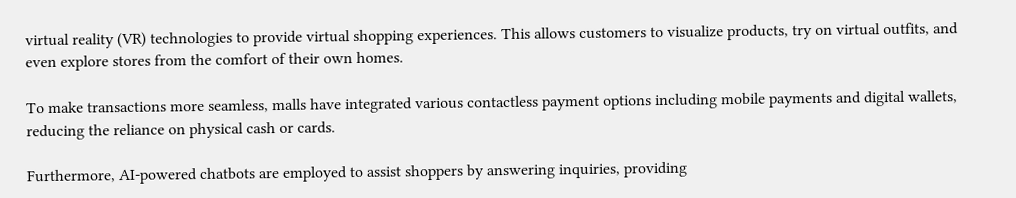virtual reality (VR) technologies to provide virtual shopping experiences. This allows customers to visualize products, try on virtual outfits, and even explore stores from the comfort of their own homes.

To make transactions more seamless, malls have integrated various contactless payment options including mobile payments and digital wallets, reducing the reliance on physical cash or cards.

Furthermore, AI-powered chatbots are employed to assist shoppers by answering inquiries, providing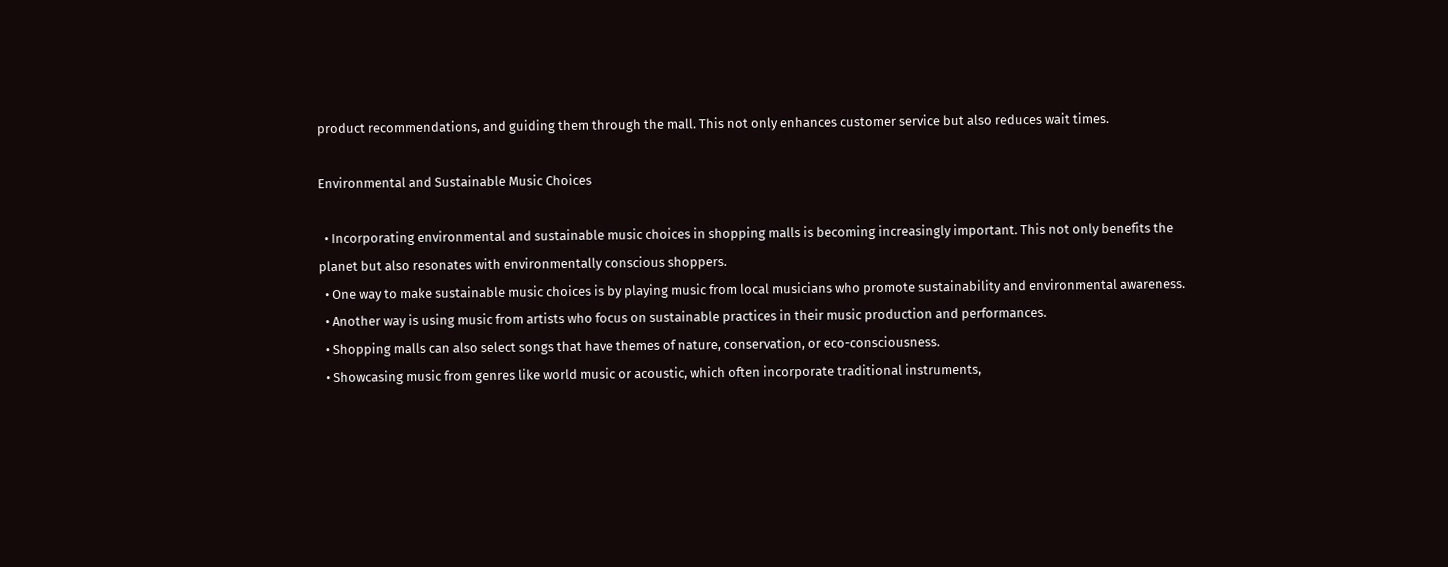product recommendations, and guiding them through the mall. This not only enhances customer service but also reduces wait times.

Environmental and Sustainable Music Choices

  • Incorporating environmental and sustainable music choices in shopping malls is becoming increasingly important. This not only benefits the planet but also resonates with environmentally conscious shoppers.
  • One way to make sustainable music choices is by playing music from local musicians who promote sustainability and environmental awareness.
  • Another way is using music from artists who focus on sustainable practices in their music production and performances.
  • Shopping malls can also select songs that have themes of nature, conservation, or eco-consciousness.
  • Showcasing music from genres like world music or acoustic, which often incorporate traditional instruments,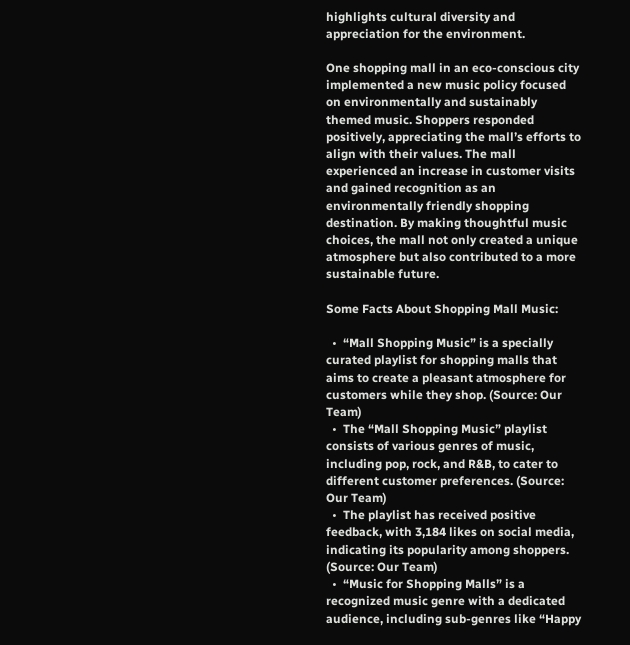highlights cultural diversity and appreciation for the environment.

One shopping mall in an eco-conscious city implemented a new music policy focused on environmentally and sustainably themed music. Shoppers responded positively, appreciating the mall’s efforts to align with their values. The mall experienced an increase in customer visits and gained recognition as an environmentally friendly shopping destination. By making thoughtful music choices, the mall not only created a unique atmosphere but also contributed to a more sustainable future.

Some Facts About Shopping Mall Music:

  •  “Mall Shopping Music” is a specially curated playlist for shopping malls that aims to create a pleasant atmosphere for customers while they shop. (Source: Our Team)
  •  The “Mall Shopping Music” playlist consists of various genres of music, including pop, rock, and R&B, to cater to different customer preferences. (Source: Our Team)
  •  The playlist has received positive feedback, with 3,184 likes on social media, indicating its popularity among shoppers. (Source: Our Team)
  •  “Music for Shopping Malls” is a recognized music genre with a dedicated audience, including sub-genres like “Happy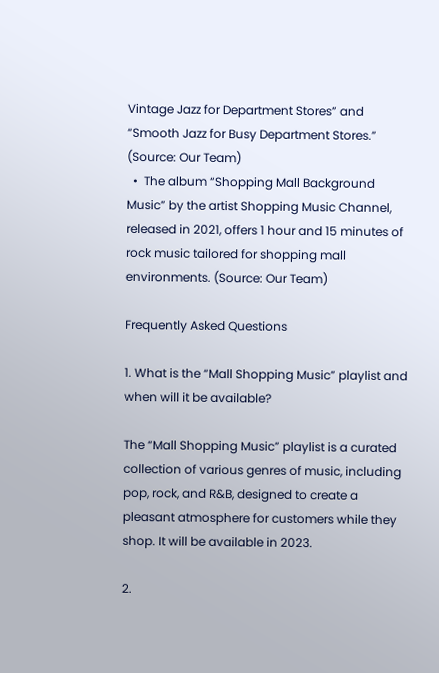Vintage Jazz for Department Stores” and “Smooth Jazz for Busy Department Stores.” (Source: Our Team)
  •  The album “Shopping Mall Background Music” by the artist Shopping Music Channel, released in 2021, offers 1 hour and 15 minutes of rock music tailored for shopping mall environments. (Source: Our Team)

Frequently Asked Questions

1. What is the “Mall Shopping Music” playlist and when will it be available?

The “Mall Shopping Music” playlist is a curated collection of various genres of music, including pop, rock, and R&B, designed to create a pleasant atmosphere for customers while they shop. It will be available in 2023.

2.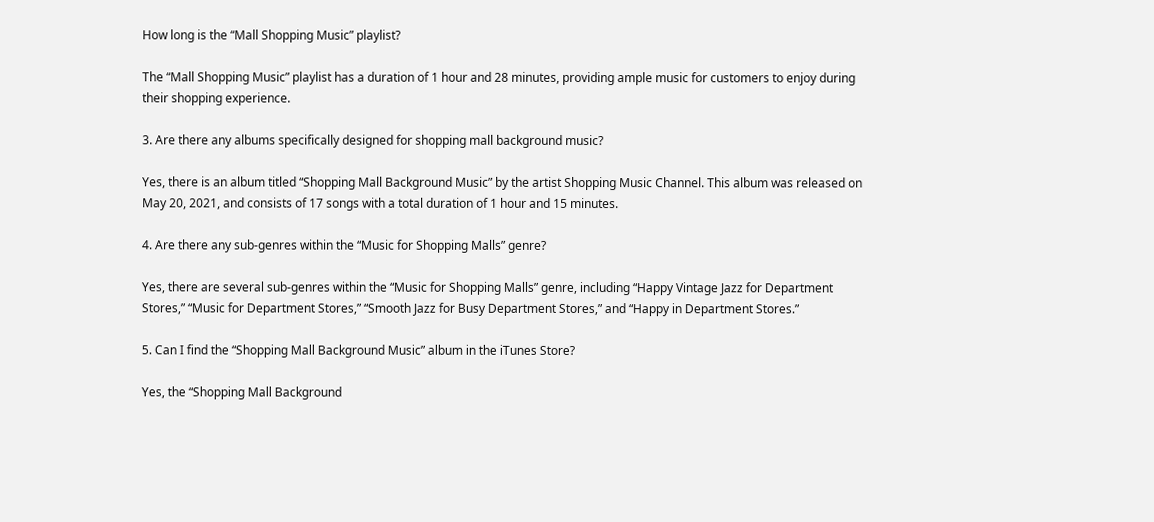How long is the “Mall Shopping Music” playlist?

The “Mall Shopping Music” playlist has a duration of 1 hour and 28 minutes, providing ample music for customers to enjoy during their shopping experience.

3. Are there any albums specifically designed for shopping mall background music?

Yes, there is an album titled “Shopping Mall Background Music” by the artist Shopping Music Channel. This album was released on May 20, 2021, and consists of 17 songs with a total duration of 1 hour and 15 minutes.

4. Are there any sub-genres within the “Music for Shopping Malls” genre?

Yes, there are several sub-genres within the “Music for Shopping Malls” genre, including “Happy Vintage Jazz for Department Stores,” “Music for Department Stores,” “Smooth Jazz for Busy Department Stores,” and “Happy in Department Stores.”

5. Can I find the “Shopping Mall Background Music” album in the iTunes Store?

Yes, the “Shopping Mall Background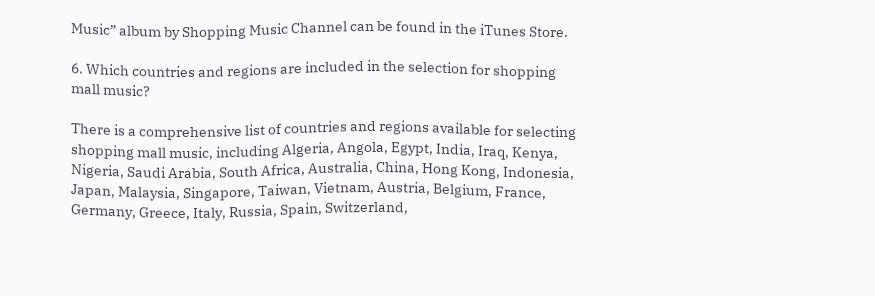Music” album by Shopping Music Channel can be found in the iTunes Store.

6. Which countries and regions are included in the selection for shopping mall music?

There is a comprehensive list of countries and regions available for selecting shopping mall music, including Algeria, Angola, Egypt, India, Iraq, Kenya, Nigeria, Saudi Arabia, South Africa, Australia, China, Hong Kong, Indonesia, Japan, Malaysia, Singapore, Taiwan, Vietnam, Austria, Belgium, France, Germany, Greece, Italy, Russia, Spain, Switzerland,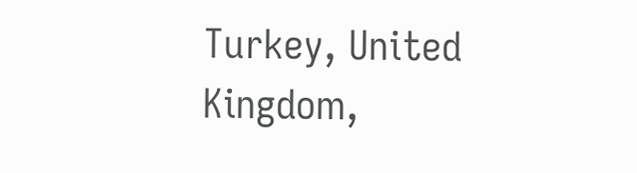Turkey, United Kingdom,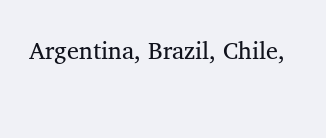Argentina, Brazil, Chile,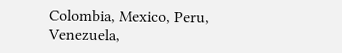Colombia, Mexico, Peru, Venezuela,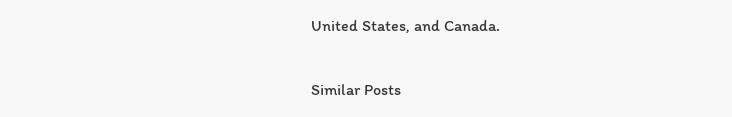United States, and Canada.

Similar Posts